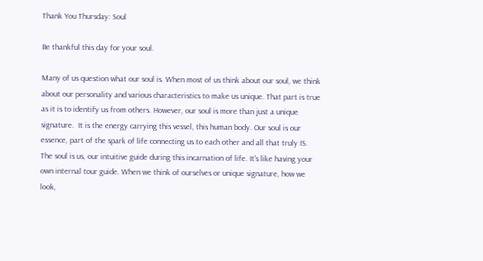Thank You Thursday: Soul

Be thankful this day for your soul.

Many of us question what our soul is. When most of us think about our soul, we think about our personality and various characteristics to make us unique. That part is true as it is to identify us from others. However, our soul is more than just a unique signature.  It is the energy carrying this vessel, this human body. Our soul is our essence, part of the spark of life connecting us to each other and all that truly IS. The soul is us, our intuitive guide during this incarnation of life. It's like having your own internal tour guide. When we think of ourselves or unique signature, how we look,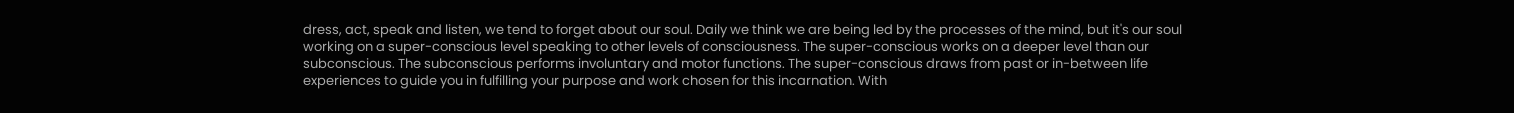dress, act, speak and listen, we tend to forget about our soul. Daily we think we are being led by the processes of the mind, but it's our soul working on a super-conscious level speaking to other levels of consciousness. The super-conscious works on a deeper level than our subconscious. The subconscious performs involuntary and motor functions. The super-conscious draws from past or in-between life experiences to guide you in fulfilling your purpose and work chosen for this incarnation. With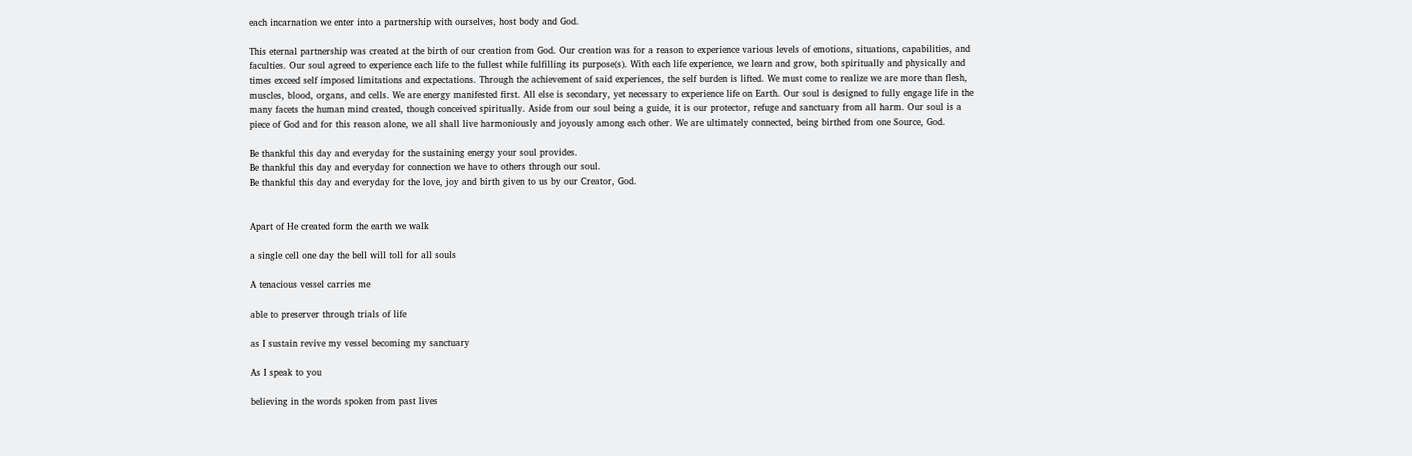each incarnation we enter into a partnership with ourselves, host body and God.

This eternal partnership was created at the birth of our creation from God. Our creation was for a reason to experience various levels of emotions, situations, capabilities, and faculties. Our soul agreed to experience each life to the fullest while fulfilling its purpose(s). With each life experience, we learn and grow, both spiritually and physically and times exceed self imposed limitations and expectations. Through the achievement of said experiences, the self burden is lifted. We must come to realize we are more than flesh, muscles, blood, organs, and cells. We are energy manifested first. All else is secondary, yet necessary to experience life on Earth. Our soul is designed to fully engage life in the many facets the human mind created, though conceived spiritually. Aside from our soul being a guide, it is our protector, refuge and sanctuary from all harm. Our soul is a piece of God and for this reason alone, we all shall live harmoniously and joyously among each other. We are ultimately connected, being birthed from one Source, God.

Be thankful this day and everyday for the sustaining energy your soul provides.
Be thankful this day and everyday for connection we have to others through our soul.
Be thankful this day and everyday for the love, joy and birth given to us by our Creator, God.


Apart of He created form the earth we walk

a single cell one day the bell will toll for all souls

A tenacious vessel carries me

able to preserver through trials of life

as I sustain revive my vessel becoming my sanctuary

As I speak to you

believing in the words spoken from past lives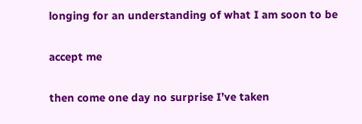longing for an understanding of what I am soon to be

accept me

then come one day no surprise I’ve taken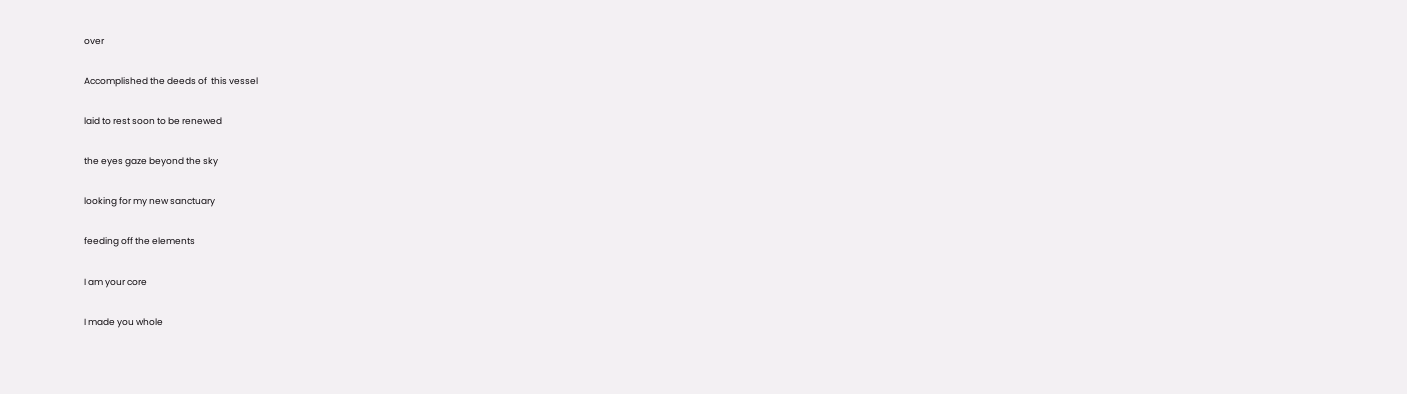over

Accomplished the deeds of  this vessel

laid to rest soon to be renewed

the eyes gaze beyond the sky

looking for my new sanctuary

feeding off the elements

I am your core

I made you whole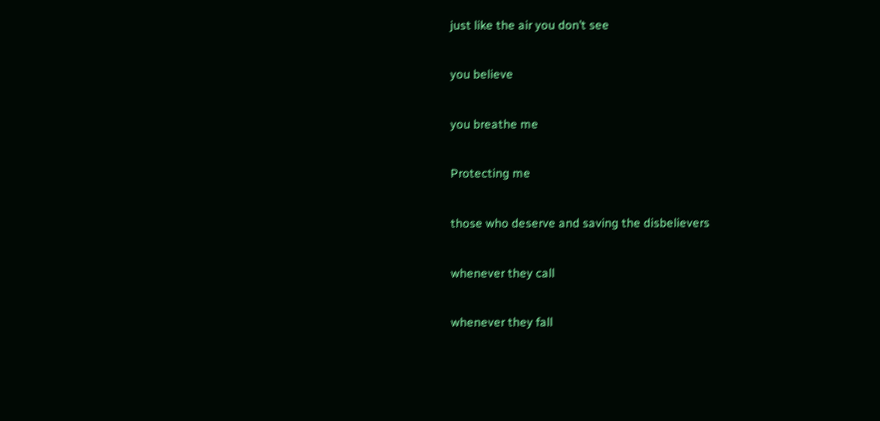just like the air you don’t see

you believe

you breathe me

Protecting me

those who deserve and saving the disbelievers

whenever they call

whenever they fall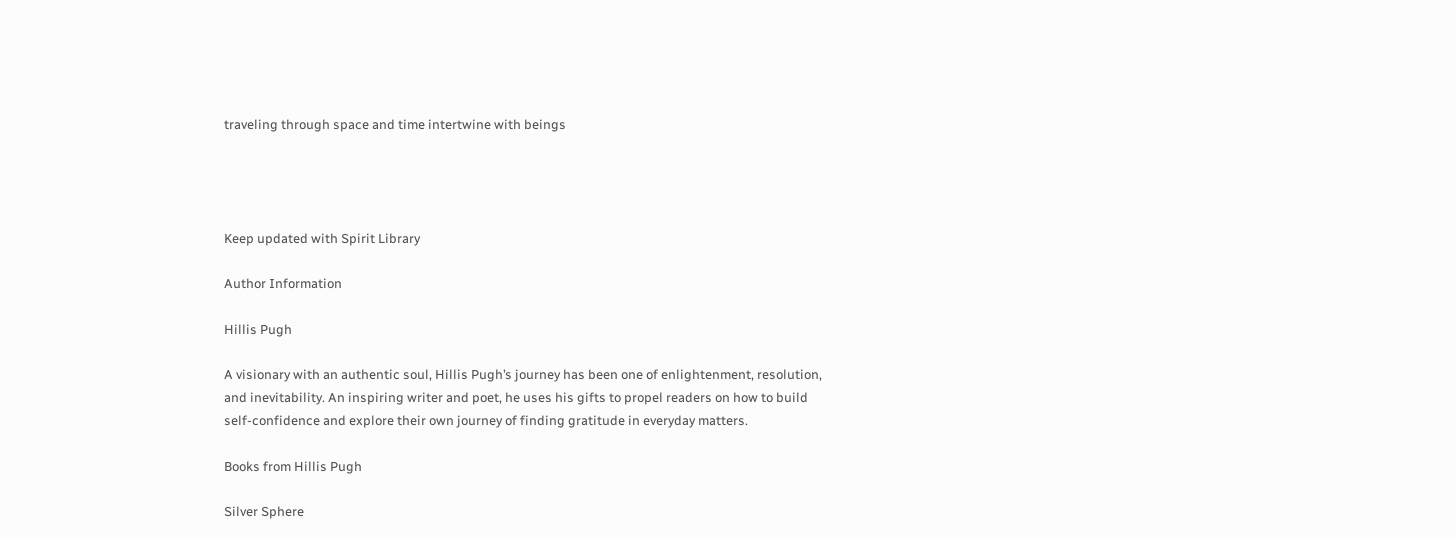traveling through space and time intertwine with beings




Keep updated with Spirit Library

Author Information

Hillis Pugh

A visionary with an authentic soul, Hillis Pugh’s journey has been one of enlightenment, resolution, and inevitability. An inspiring writer and poet, he uses his gifts to propel readers on how to build self-confidence and explore their own journey of finding gratitude in everyday matters.

Books from Hillis Pugh

Silver Sphere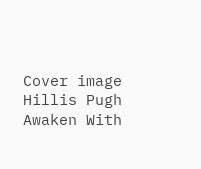Cover image
Hillis Pugh
Awaken With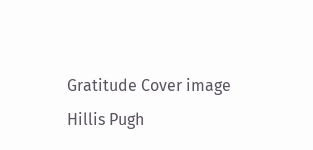Gratitude Cover image
Hillis Pugh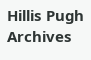Hillis Pugh Archives